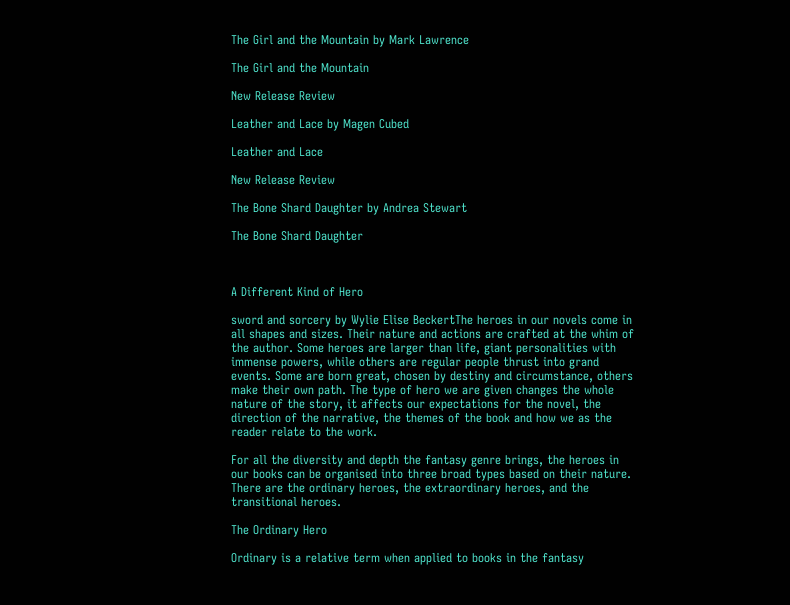The Girl and the Mountain by Mark Lawrence

The Girl and the Mountain

New Release Review

Leather and Lace by Magen Cubed

Leather and Lace

New Release Review

The Bone Shard Daughter by Andrea Stewart

The Bone Shard Daughter



A Different Kind of Hero

sword and sorcery by Wylie Elise BeckertThe heroes in our novels come in all shapes and sizes. Their nature and actions are crafted at the whim of the author. Some heroes are larger than life, giant personalities with immense powers, while others are regular people thrust into grand events. Some are born great, chosen by destiny and circumstance, others make their own path. The type of hero we are given changes the whole nature of the story, it affects our expectations for the novel, the direction of the narrative, the themes of the book and how we as the reader relate to the work.

For all the diversity and depth the fantasy genre brings, the heroes in our books can be organised into three broad types based on their nature. There are the ordinary heroes, the extraordinary heroes, and the transitional heroes.

The Ordinary Hero

Ordinary is a relative term when applied to books in the fantasy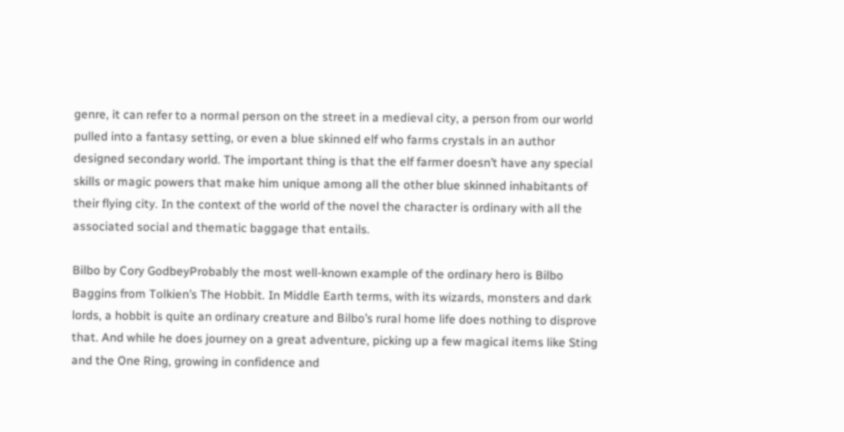genre, it can refer to a normal person on the street in a medieval city, a person from our world pulled into a fantasy setting, or even a blue skinned elf who farms crystals in an author designed secondary world. The important thing is that the elf farmer doesn’t have any special skills or magic powers that make him unique among all the other blue skinned inhabitants of their flying city. In the context of the world of the novel the character is ordinary with all the associated social and thematic baggage that entails.

Bilbo by Cory GodbeyProbably the most well-known example of the ordinary hero is Bilbo Baggins from Tolkien’s The Hobbit. In Middle Earth terms, with its wizards, monsters and dark lords, a hobbit is quite an ordinary creature and Bilbo’s rural home life does nothing to disprove that. And while he does journey on a great adventure, picking up a few magical items like Sting and the One Ring, growing in confidence and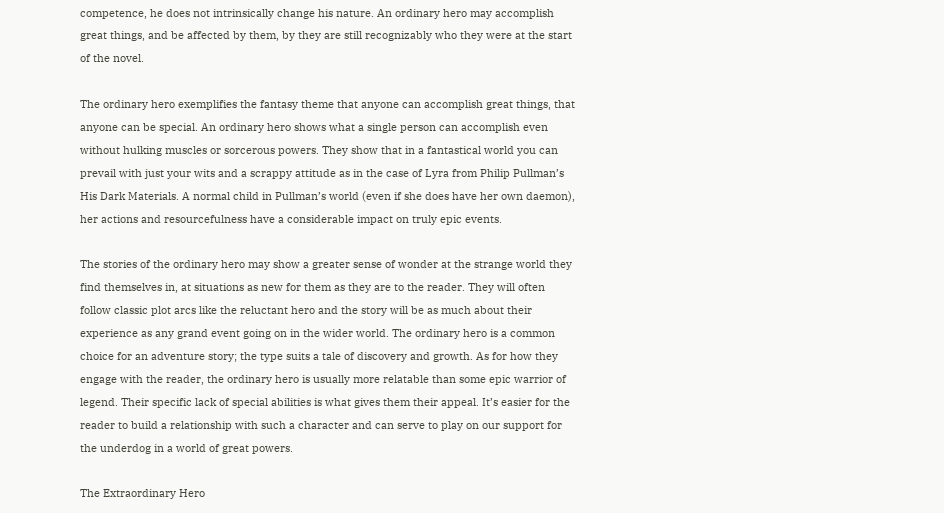competence, he does not intrinsically change his nature. An ordinary hero may accomplish great things, and be affected by them, by they are still recognizably who they were at the start of the novel.

The ordinary hero exemplifies the fantasy theme that anyone can accomplish great things, that anyone can be special. An ordinary hero shows what a single person can accomplish even without hulking muscles or sorcerous powers. They show that in a fantastical world you can prevail with just your wits and a scrappy attitude as in the case of Lyra from Philip Pullman’s His Dark Materials. A normal child in Pullman’s world (even if she does have her own daemon), her actions and resourcefulness have a considerable impact on truly epic events.

The stories of the ordinary hero may show a greater sense of wonder at the strange world they find themselves in, at situations as new for them as they are to the reader. They will often follow classic plot arcs like the reluctant hero and the story will be as much about their experience as any grand event going on in the wider world. The ordinary hero is a common choice for an adventure story; the type suits a tale of discovery and growth. As for how they engage with the reader, the ordinary hero is usually more relatable than some epic warrior of legend. Their specific lack of special abilities is what gives them their appeal. It’s easier for the reader to build a relationship with such a character and can serve to play on our support for the underdog in a world of great powers.

The Extraordinary Hero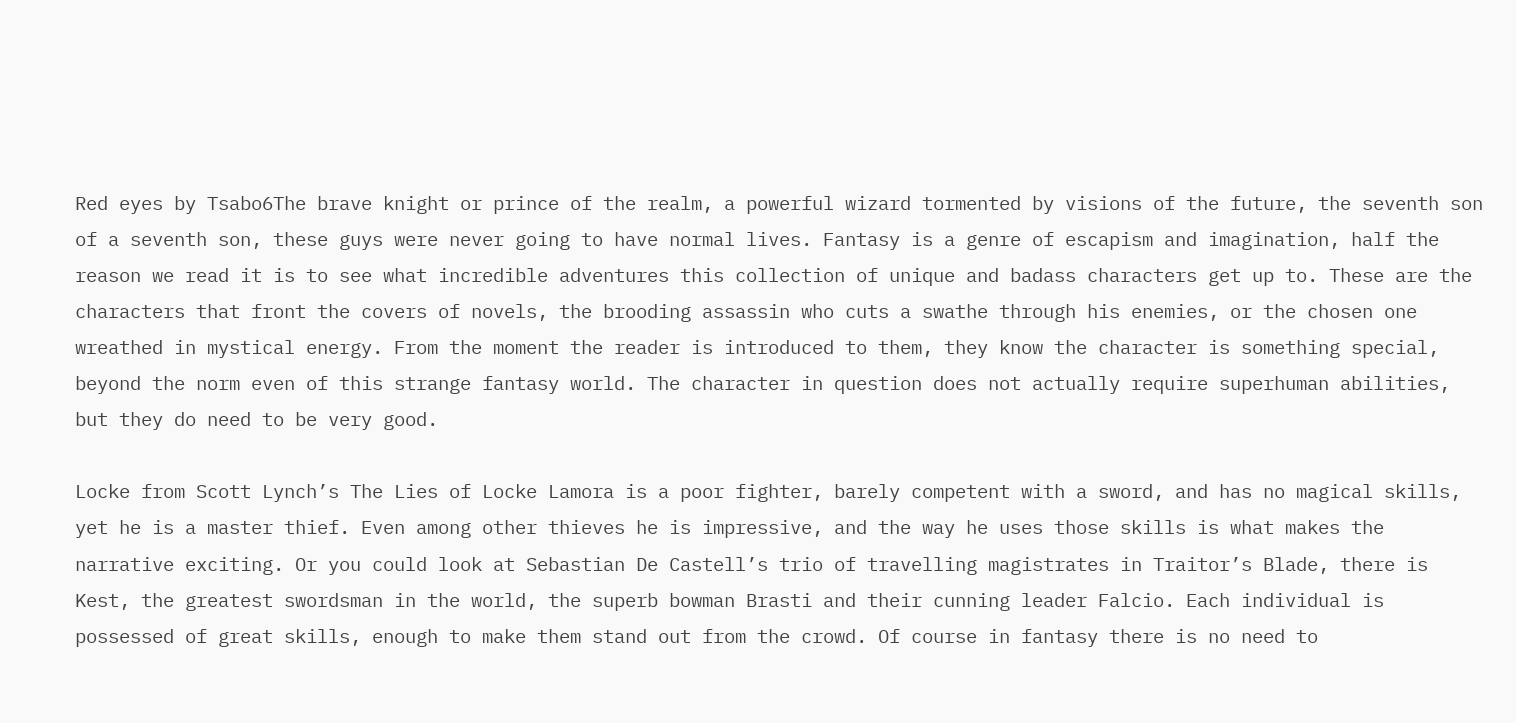Red eyes by Tsabo6The brave knight or prince of the realm, a powerful wizard tormented by visions of the future, the seventh son of a seventh son, these guys were never going to have normal lives. Fantasy is a genre of escapism and imagination, half the reason we read it is to see what incredible adventures this collection of unique and badass characters get up to. These are the characters that front the covers of novels, the brooding assassin who cuts a swathe through his enemies, or the chosen one wreathed in mystical energy. From the moment the reader is introduced to them, they know the character is something special, beyond the norm even of this strange fantasy world. The character in question does not actually require superhuman abilities, but they do need to be very good.

Locke from Scott Lynch’s The Lies of Locke Lamora is a poor fighter, barely competent with a sword, and has no magical skills, yet he is a master thief. Even among other thieves he is impressive, and the way he uses those skills is what makes the narrative exciting. Or you could look at Sebastian De Castell’s trio of travelling magistrates in Traitor’s Blade, there is Kest, the greatest swordsman in the world, the superb bowman Brasti and their cunning leader Falcio. Each individual is possessed of great skills, enough to make them stand out from the crowd. Of course in fantasy there is no need to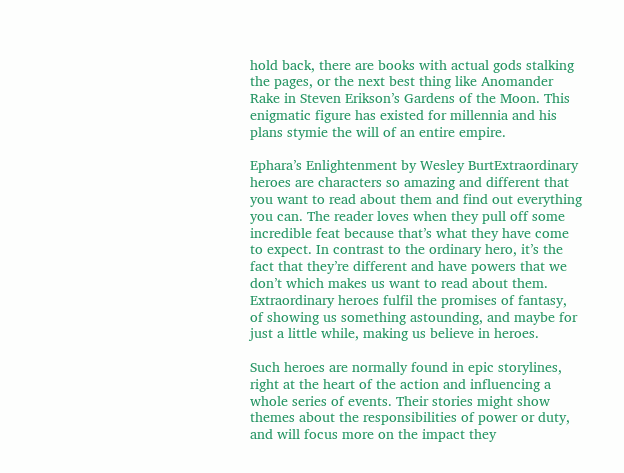hold back, there are books with actual gods stalking the pages, or the next best thing like Anomander Rake in Steven Erikson’s Gardens of the Moon. This enigmatic figure has existed for millennia and his plans stymie the will of an entire empire.

Ephara’s Enlightenment by Wesley BurtExtraordinary heroes are characters so amazing and different that you want to read about them and find out everything you can. The reader loves when they pull off some incredible feat because that’s what they have come to expect. In contrast to the ordinary hero, it’s the fact that they’re different and have powers that we don’t which makes us want to read about them. Extraordinary heroes fulfil the promises of fantasy, of showing us something astounding, and maybe for just a little while, making us believe in heroes.

Such heroes are normally found in epic storylines, right at the heart of the action and influencing a whole series of events. Their stories might show themes about the responsibilities of power or duty, and will focus more on the impact they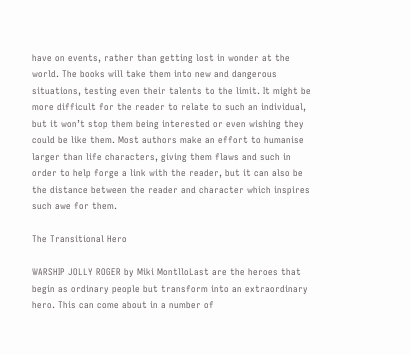have on events, rather than getting lost in wonder at the world. The books will take them into new and dangerous situations, testing even their talents to the limit. It might be more difficult for the reader to relate to such an individual, but it won’t stop them being interested or even wishing they could be like them. Most authors make an effort to humanise larger than life characters, giving them flaws and such in order to help forge a link with the reader, but it can also be the distance between the reader and character which inspires such awe for them.

The Transitional Hero

WARSHIP JOLLY ROGER by Miki MontlloLast are the heroes that begin as ordinary people but transform into an extraordinary hero. This can come about in a number of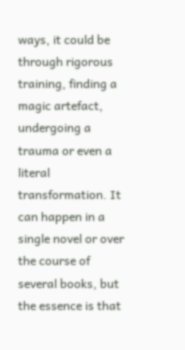ways, it could be through rigorous training, finding a magic artefact, undergoing a trauma or even a literal transformation. It can happen in a single novel or over the course of several books, but the essence is that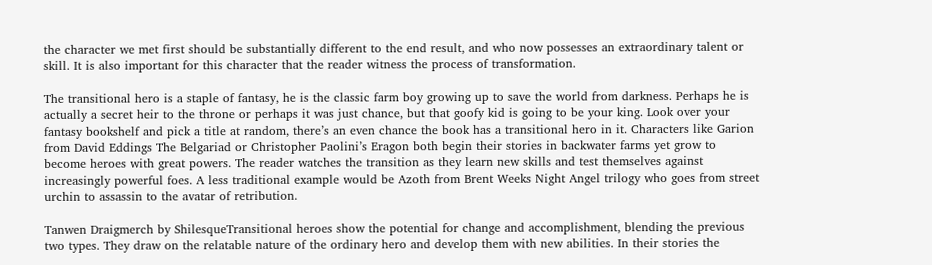the character we met first should be substantially different to the end result, and who now possesses an extraordinary talent or skill. It is also important for this character that the reader witness the process of transformation.

The transitional hero is a staple of fantasy, he is the classic farm boy growing up to save the world from darkness. Perhaps he is actually a secret heir to the throne or perhaps it was just chance, but that goofy kid is going to be your king. Look over your fantasy bookshelf and pick a title at random, there’s an even chance the book has a transitional hero in it. Characters like Garion from David Eddings The Belgariad or Christopher Paolini’s Eragon both begin their stories in backwater farms yet grow to become heroes with great powers. The reader watches the transition as they learn new skills and test themselves against increasingly powerful foes. A less traditional example would be Azoth from Brent Weeks Night Angel trilogy who goes from street urchin to assassin to the avatar of retribution.

Tanwen Draigmerch by ShilesqueTransitional heroes show the potential for change and accomplishment, blending the previous two types. They draw on the relatable nature of the ordinary hero and develop them with new abilities. In their stories the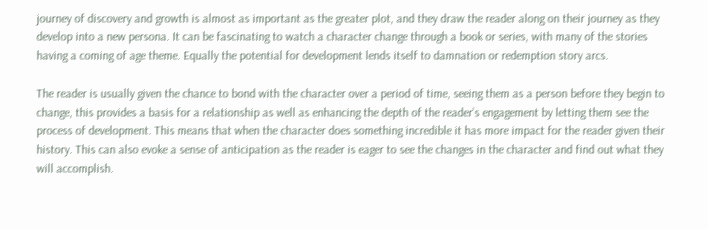journey of discovery and growth is almost as important as the greater plot, and they draw the reader along on their journey as they develop into a new persona. It can be fascinating to watch a character change through a book or series, with many of the stories having a coming of age theme. Equally the potential for development lends itself to damnation or redemption story arcs.

The reader is usually given the chance to bond with the character over a period of time, seeing them as a person before they begin to change, this provides a basis for a relationship as well as enhancing the depth of the reader’s engagement by letting them see the process of development. This means that when the character does something incredible it has more impact for the reader given their history. This can also evoke a sense of anticipation as the reader is eager to see the changes in the character and find out what they will accomplish.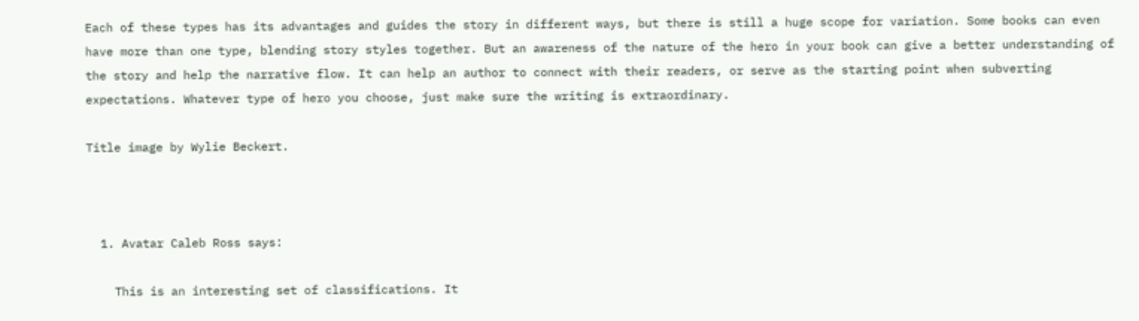Each of these types has its advantages and guides the story in different ways, but there is still a huge scope for variation. Some books can even have more than one type, blending story styles together. But an awareness of the nature of the hero in your book can give a better understanding of the story and help the narrative flow. It can help an author to connect with their readers, or serve as the starting point when subverting expectations. Whatever type of hero you choose, just make sure the writing is extraordinary.

Title image by Wylie Beckert.



  1. Avatar Caleb Ross says:

    This is an interesting set of classifications. It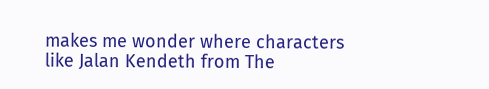makes me wonder where characters like Jalan Kendeth from The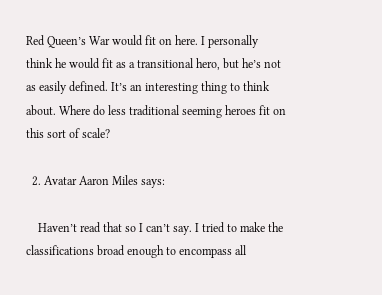Red Queen’s War would fit on here. I personally think he would fit as a transitional hero, but he’s not as easily defined. It’s an interesting thing to think about. Where do less traditional seeming heroes fit on this sort of scale?

  2. Avatar Aaron Miles says:

    Haven’t read that so I can’t say. I tried to make the classifications broad enough to encompass all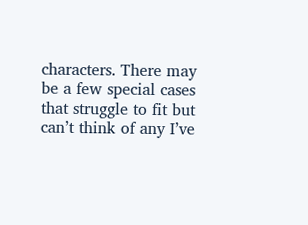characters. There may be a few special cases that struggle to fit but can’t think of any I’ve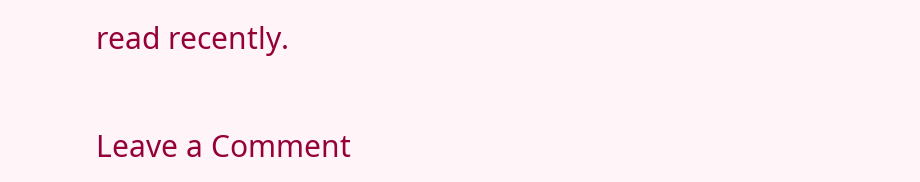read recently.

Leave a Comment